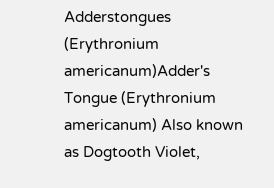Adderstongues (Erythronium americanum)Adder's Tongue (Erythronium americanum) Also known as Dogtooth Violet,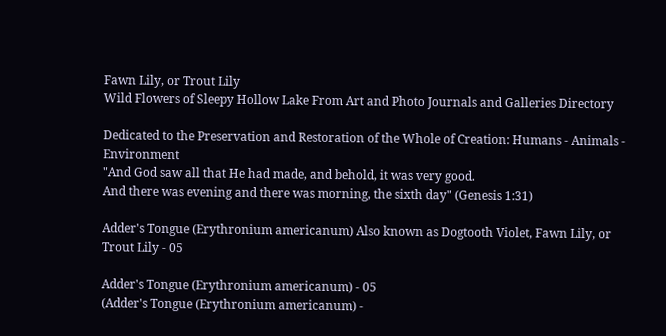Fawn Lily, or Trout Lily
Wild Flowers of Sleepy Hollow Lake From Art and Photo Journals and Galleries Directory

Dedicated to the Preservation and Restoration of the Whole of Creation: Humans - Animals - Environment
"And God saw all that He had made, and behold, it was very good.
And there was evening and there was morning, the sixth day" (Genesis 1:31)

Adder's Tongue (Erythronium americanum) Also known as Dogtooth Violet, Fawn Lily, or Trout Lily - 05

Adder's Tongue (Erythronium americanum) - 05
(Adder's Tongue (Erythronium americanum) -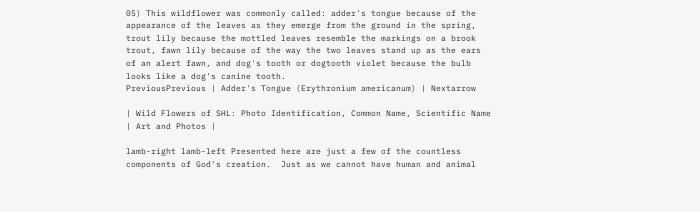05) This wildflower was commonly called: adder's tongue because of the appearance of the leaves as they emerge from the ground in the spring, trout lily because the mottled leaves resemble the markings on a brook trout, fawn lily because of the way the two leaves stand up as the ears of an alert fawn, and dog's tooth or dogtooth violet because the bulb looks like a dog's canine tooth.
PreviousPrevious | Adder's Tongue (Erythronium americanum) | Nextarrow

| Wild Flowers of SHL: Photo Identification, Common Name, Scientific Name | Art and Photos |

lamb-right lamb-left Presented here are just a few of the countless components of God's creation.  Just as we cannot have human and animal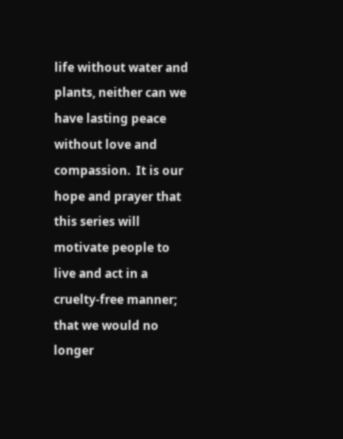life without water and plants, neither can we have lasting peace without love and compassion.  It is our hope and prayer that this series will motivate people to live and act in a cruelty-free manner; that we would no longer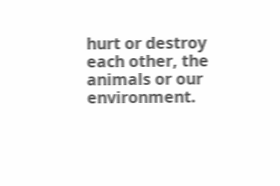hurt or destroy each other, the animals or our environment.